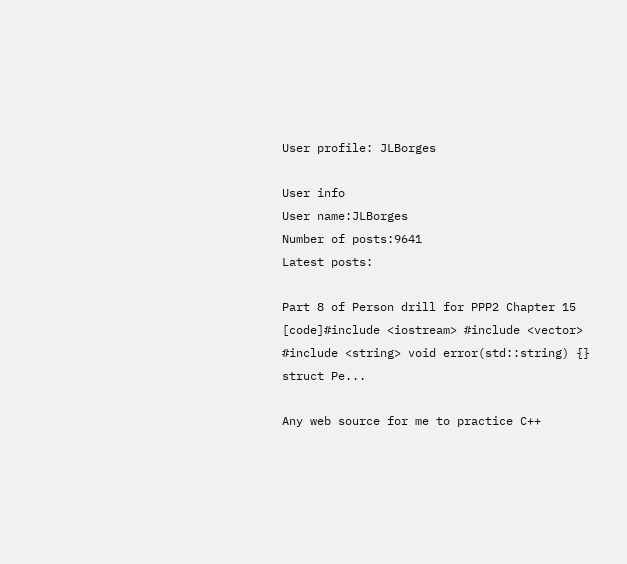User profile: JLBorges

User info
User name:JLBorges
Number of posts:9641
Latest posts:

Part 8 of Person drill for PPP2 Chapter 15
[code]#include <iostream> #include <vector> #include <string> void error(std::string) {} struct Pe...

Any web source for me to practice C++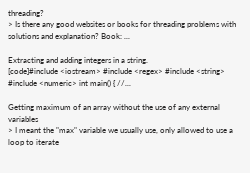threading?
> Is there any good websites or books for threading problems with solutions and explanation? Book: ...

Extracting and adding integers in a string.
[code]#include <iostream> #include <regex> #include <string> #include <numeric> int main() { //...

Getting maximum of an array without the use of any external variables
> I meant the "max" variable we usually use, only allowed to use a loop to iterate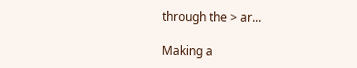through the > ar...

Making a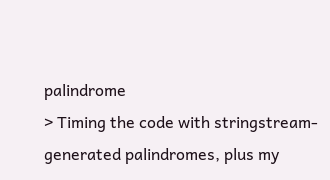palindrome
> Timing the code with stringstream-generated palindromes, plus my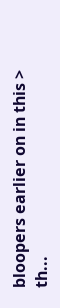bloopers earlier on in this > th...